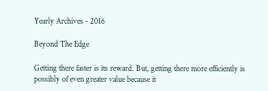Yearly Archives - 2016

Beyond The Edge

Getting there faster is its reward. But, getting there more efficiently is possibly of even greater value because it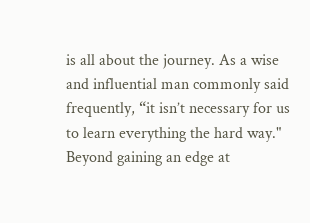is all about the journey. As a wise and influential man commonly said frequently, “it isn’t necessary for us to learn everything the hard way." Beyond gaining an edge at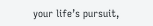your life’s pursuit,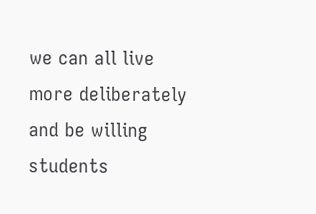we can all live more deliberately and be willing students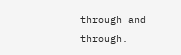through and through.